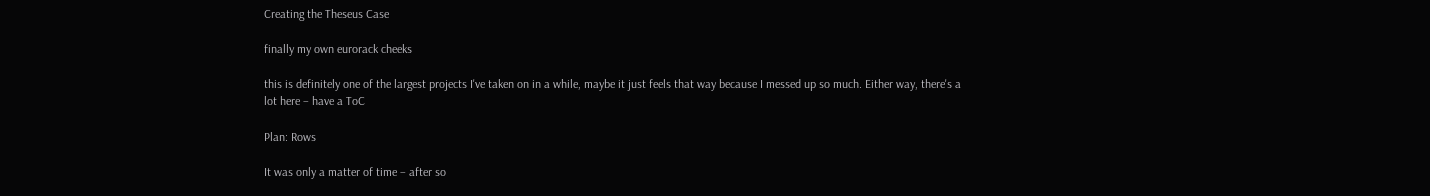Creating the Theseus Case

finally my own eurorack cheeks

this is definitely one of the largest projects I've taken on in a while, maybe it just feels that way because I messed up so much. Either way, there's a lot here – have a ToC

Plan: Rows

It was only a matter of time – after so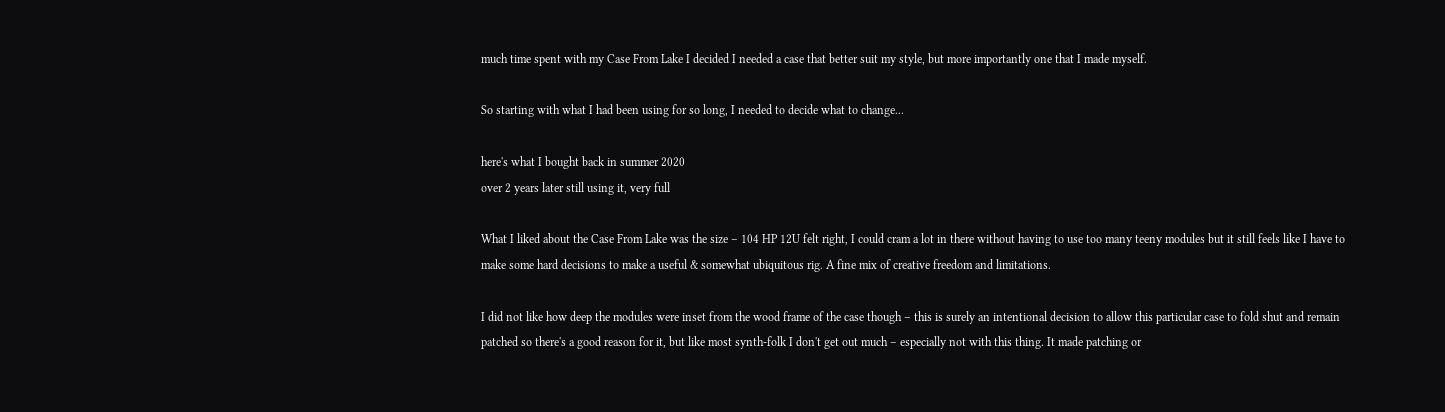much time spent with my Case From Lake I decided I needed a case that better suit my style, but more importantly one that I made myself.

So starting with what I had been using for so long, I needed to decide what to change...

here's what I bought back in summer 2020
over 2 years later still using it, very full

What I liked about the Case From Lake was the size – 104 HP 12U felt right, I could cram a lot in there without having to use too many teeny modules but it still feels like I have to make some hard decisions to make a useful & somewhat ubiquitous rig. A fine mix of creative freedom and limitations.

I did not like how deep the modules were inset from the wood frame of the case though – this is surely an intentional decision to allow this particular case to fold shut and remain patched so there's a good reason for it, but like most synth-folk I don't get out much – especially not with this thing. It made patching or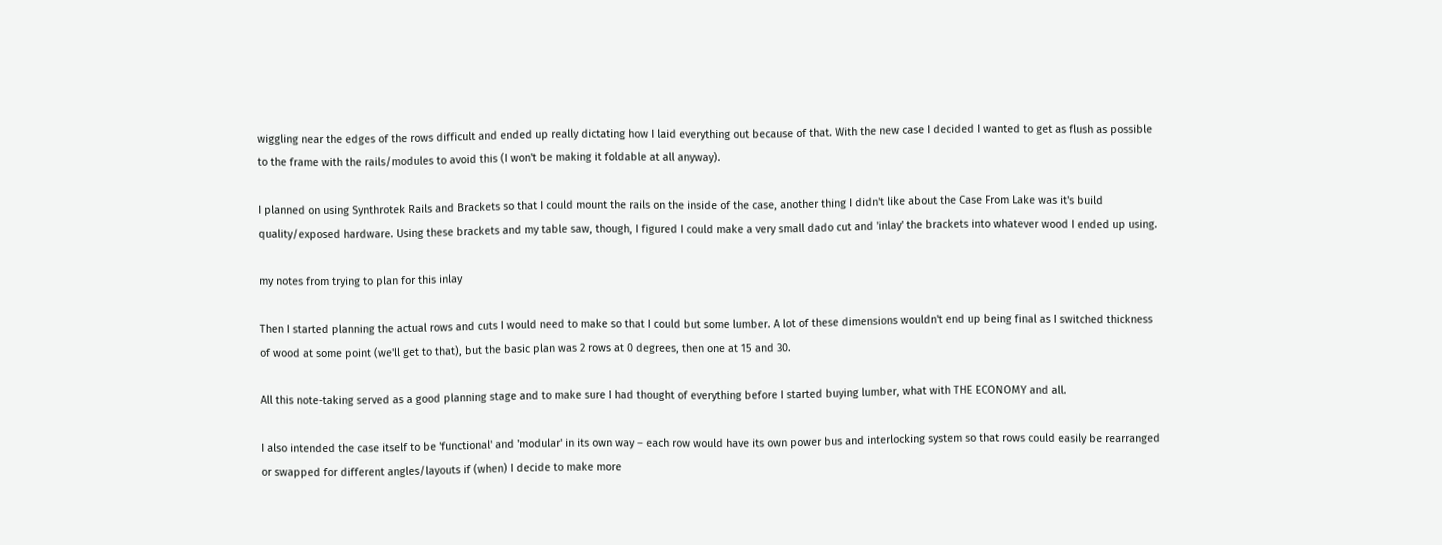wiggling near the edges of the rows difficult and ended up really dictating how I laid everything out because of that. With the new case I decided I wanted to get as flush as possible to the frame with the rails/modules to avoid this (I won't be making it foldable at all anyway).

I planned on using Synthrotek Rails and Brackets so that I could mount the rails on the inside of the case, another thing I didn't like about the Case From Lake was it's build quality/exposed hardware. Using these brackets and my table saw, though, I figured I could make a very small dado cut and 'inlay' the brackets into whatever wood I ended up using.

my notes from trying to plan for this inlay

Then I started planning the actual rows and cuts I would need to make so that I could but some lumber. A lot of these dimensions wouldn't end up being final as I switched thickness of wood at some point (we'll get to that), but the basic plan was 2 rows at 0 degrees, then one at 15 and 30.

All this note-taking served as a good planning stage and to make sure I had thought of everything before I started buying lumber, what with THE ECONOMY and all.

I also intended the case itself to be 'functional' and 'modular' in its own way – each row would have its own power bus and interlocking system so that rows could easily be rearranged or swapped for different angles/layouts if (when) I decide to make more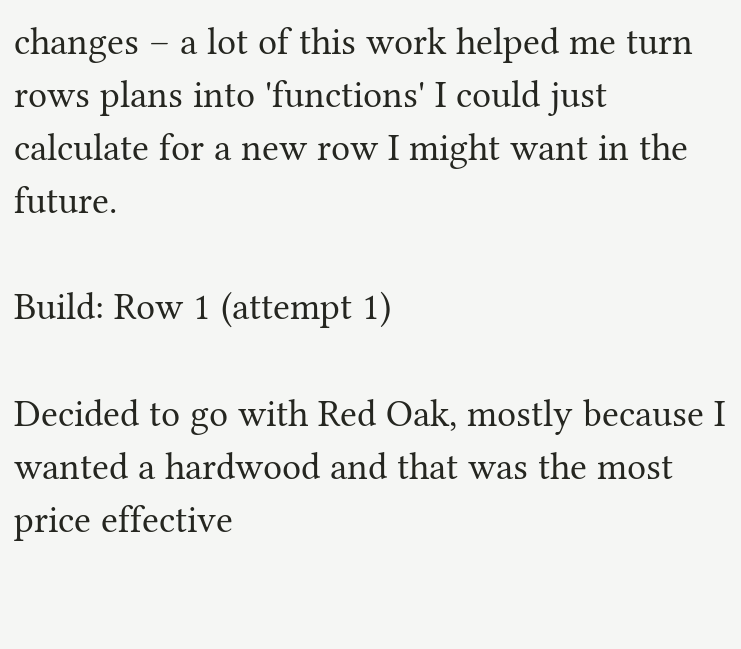changes – a lot of this work helped me turn rows plans into 'functions' I could just calculate for a new row I might want in the future.

Build: Row 1 (attempt 1)

Decided to go with Red Oak, mostly because I wanted a hardwood and that was the most price effective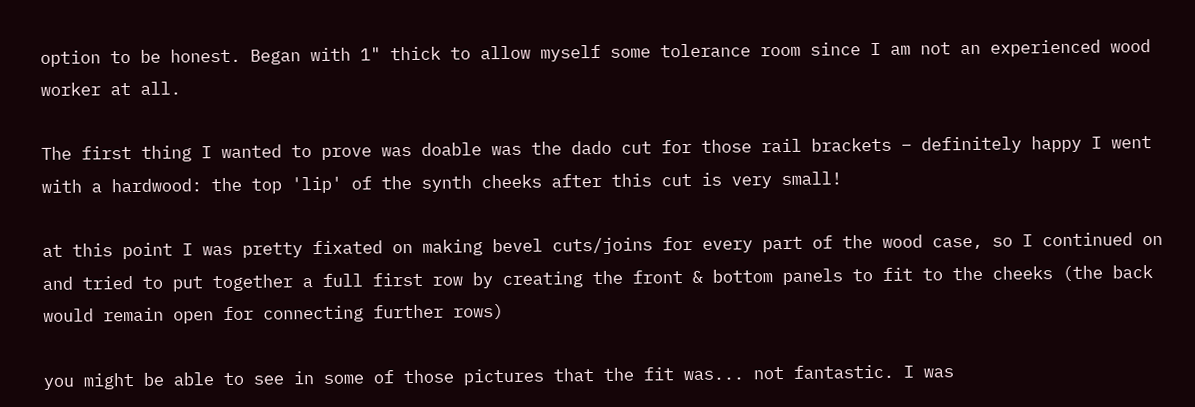option to be honest. Began with 1" thick to allow myself some tolerance room since I am not an experienced wood worker at all.

The first thing I wanted to prove was doable was the dado cut for those rail brackets – definitely happy I went with a hardwood: the top 'lip' of the synth cheeks after this cut is very small!

at this point I was pretty fixated on making bevel cuts/joins for every part of the wood case, so I continued on and tried to put together a full first row by creating the front & bottom panels to fit to the cheeks (the back would remain open for connecting further rows)

you might be able to see in some of those pictures that the fit was... not fantastic. I was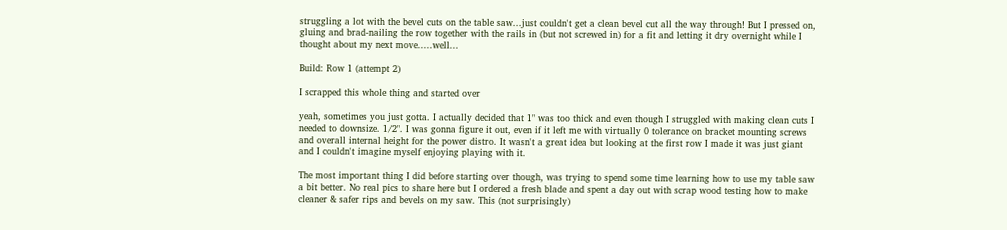struggling a lot with the bevel cuts on the table saw...just couldn't get a clean bevel cut all the way through! But I pressed on, gluing and brad-nailing the row together with the rails in (but not screwed in) for a fit and letting it dry overnight while I thought about my next move.....well...

Build: Row 1 (attempt 2)

I scrapped this whole thing and started over

yeah, sometimes you just gotta. I actually decided that 1" was too thick and even though I struggled with making clean cuts I needed to downsize. 1/2". I was gonna figure it out, even if it left me with virtually 0 tolerance on bracket mounting screws and overall internal height for the power distro. It wasn't a great idea but looking at the first row I made it was just giant and I couldn't imagine myself enjoying playing with it.

The most important thing I did before starting over though, was trying to spend some time learning how to use my table saw a bit better. No real pics to share here but I ordered a fresh blade and spent a day out with scrap wood testing how to make cleaner & safer rips and bevels on my saw. This (not surprisingly)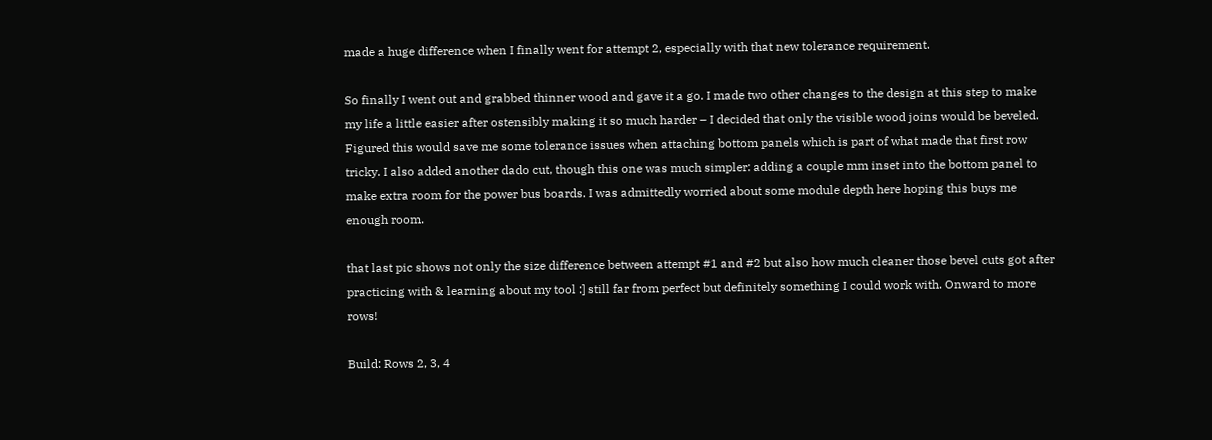made a huge difference when I finally went for attempt 2, especially with that new tolerance requirement.

So finally I went out and grabbed thinner wood and gave it a go. I made two other changes to the design at this step to make my life a little easier after ostensibly making it so much harder – I decided that only the visible wood joins would be beveled. Figured this would save me some tolerance issues when attaching bottom panels which is part of what made that first row tricky. I also added another dado cut, though this one was much simpler: adding a couple mm inset into the bottom panel to make extra room for the power bus boards. I was admittedly worried about some module depth here hoping this buys me enough room.

that last pic shows not only the size difference between attempt #1 and #2 but also how much cleaner those bevel cuts got after practicing with & learning about my tool :] still far from perfect but definitely something I could work with. Onward to more rows!

Build: Rows 2, 3, 4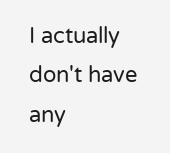I actually don't have any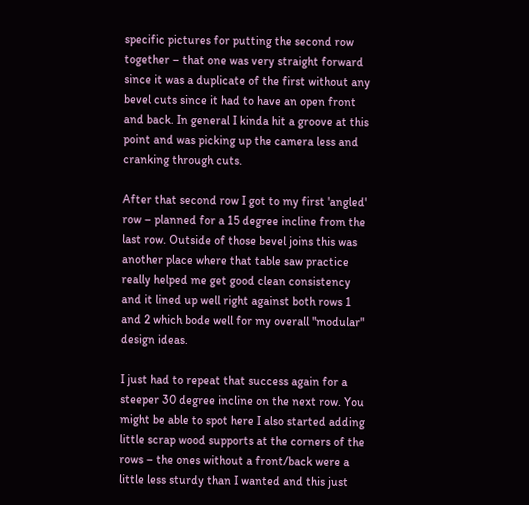specific pictures for putting the second row together – that one was very straight forward since it was a duplicate of the first without any bevel cuts since it had to have an open front and back. In general I kinda hit a groove at this point and was picking up the camera less and cranking through cuts.

After that second row I got to my first 'angled' row – planned for a 15 degree incline from the last row. Outside of those bevel joins this was another place where that table saw practice really helped me get good clean consistency and it lined up well right against both rows 1 and 2 which bode well for my overall "modular" design ideas.

I just had to repeat that success again for a steeper 30 degree incline on the next row. You might be able to spot here I also started adding little scrap wood supports at the corners of the rows – the ones without a front/back were a little less sturdy than I wanted and this just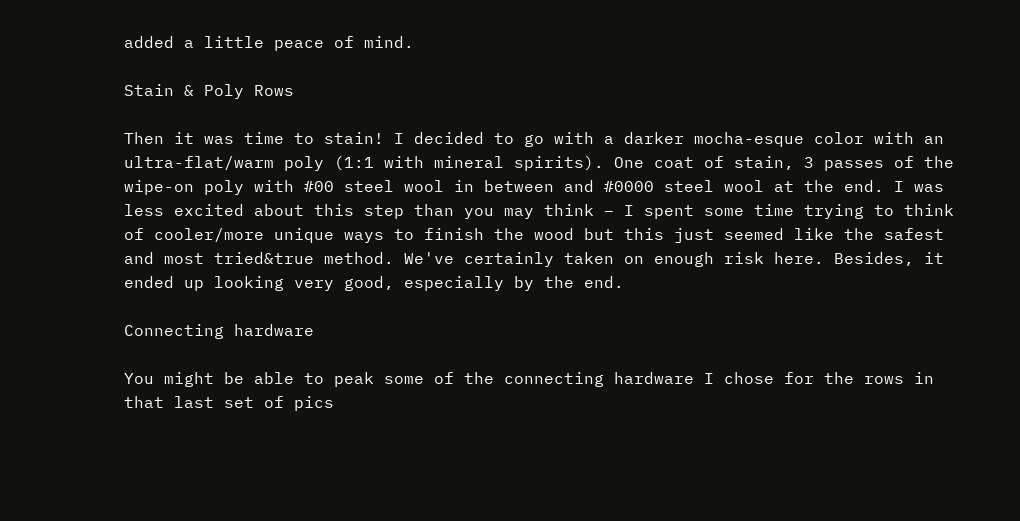added a little peace of mind.

Stain & Poly Rows

Then it was time to stain! I decided to go with a darker mocha-esque color with an ultra-flat/warm poly (1:1 with mineral spirits). One coat of stain, 3 passes of the wipe-on poly with #00 steel wool in between and #0000 steel wool at the end. I was less excited about this step than you may think – I spent some time trying to think of cooler/more unique ways to finish the wood but this just seemed like the safest and most tried&true method. We've certainly taken on enough risk here. Besides, it ended up looking very good, especially by the end.

Connecting hardware

You might be able to peak some of the connecting hardware I chose for the rows in that last set of pics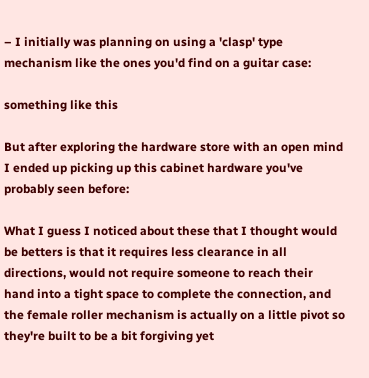– I initially was planning on using a 'clasp' type mechanism like the ones you'd find on a guitar case:

something like this

But after exploring the hardware store with an open mind I ended up picking up this cabinet hardware you've probably seen before:

What I guess I noticed about these that I thought would be betters is that it requires less clearance in all directions, would not require someone to reach their hand into a tight space to complete the connection, and the female roller mechanism is actually on a little pivot so they're built to be a bit forgiving yet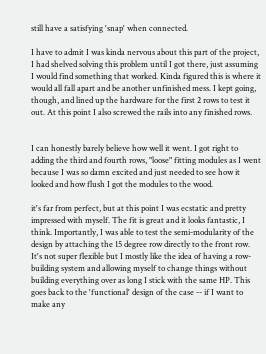still have a satisfying 'snap' when connected.

I have to admit I was kinda nervous about this part of the project, I had shelved solving this problem until I got there, just assuming I would find something that worked. Kinda figured this is where it would all fall apart and be another unfinished mess. I kept going, though, and lined up the hardware for the first 2 rows to test it out. At this point I also screwed the rails into any finished rows.


I can honestly barely believe how well it went. I got right to adding the third and fourth rows, "loose" fitting modules as I went because I was so damn excited and just needed to see how it looked and how flush I got the modules to the wood.

it's far from perfect, but at this point I was ecstatic and pretty impressed with myself. The fit is great and it looks fantastic, I think. Importantly, I was able to test the semi-modularity of the design by attaching the 15 degree row directly to the front row. It's not super flexible but I mostly like the idea of having a row-building system and allowing myself to change things without building everything over as long I stick with the same HP. This goes back to the 'functional' design of the case -- if I want to make any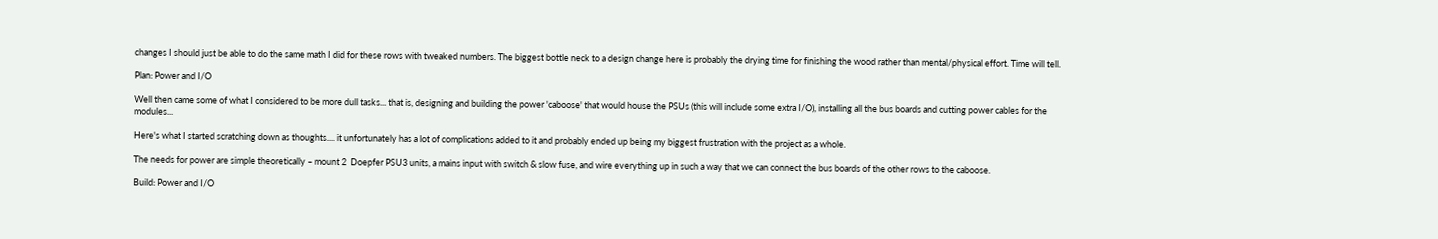changes I should just be able to do the same math I did for these rows with tweaked numbers. The biggest bottle neck to a design change here is probably the drying time for finishing the wood rather than mental/physical effort. Time will tell.

Plan: Power and I/O

Well then came some of what I considered to be more dull tasks... that is, designing and building the power 'caboose' that would house the PSUs (this will include some extra I/O), installing all the bus boards and cutting power cables for the modules...

Here's what I started scratching down as thoughts.... it unfortunately has a lot of complications added to it and probably ended up being my biggest frustration with the project as a whole.

The needs for power are simple theoretically – mount 2  Doepfer PSU3 units, a mains input with switch & slow fuse, and wire everything up in such a way that we can connect the bus boards of the other rows to the caboose.

Build: Power and I/O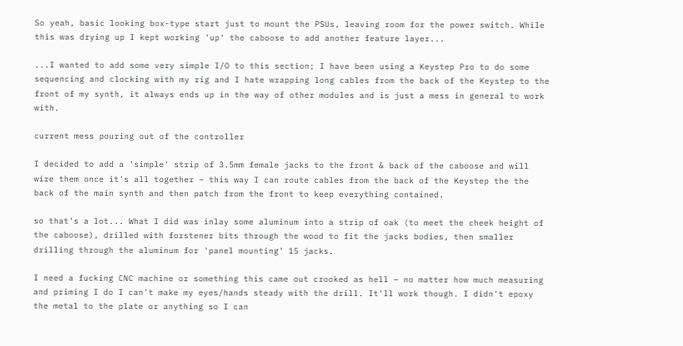So yeah, basic looking box-type start just to mount the PSUs, leaving room for the power switch. While this was drying up I kept working 'up' the caboose to add another feature layer...

...I wanted to add some very simple I/O to this section; I have been using a Keystep Pro to do some sequencing and clocking with my rig and I hate wrapping long cables from the back of the Keystep to the front of my synth, it always ends up in the way of other modules and is just a mess in general to work with.

current mess pouring out of the controller

I decided to add a 'simple' strip of 3.5mm female jacks to the front & back of the caboose and will wire them once it's all together – this way I can route cables from the back of the Keystep the the back of the main synth and then patch from the front to keep everything contained.

so that's a lot... What I did was inlay some aluminum into a strip of oak (to meet the cheek height of the caboose), drilled with forstener bits through the wood to fit the jacks bodies, then smaller drilling through the aluminum for 'panel mounting' 15 jacks.

I need a fucking CNC machine or something this came out crooked as hell – no matter how much measuring and priming I do I can't make my eyes/hands steady with the drill. It'll work though. I didn't epoxy the metal to the plate or anything so I can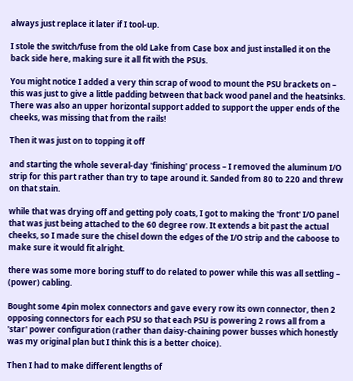always just replace it later if I tool-up.

I stole the switch/fuse from the old Lake from Case box and just installed it on the back side here, making sure it all fit with the PSUs.

You might notice I added a very thin scrap of wood to mount the PSU brackets on – this was just to give a little padding between that back wood panel and the heatsinks. There was also an upper horizontal support added to support the upper ends of the cheeks, was missing that from the rails!

Then it was just on to topping it off

and starting the whole several-day 'finishing' process – I removed the aluminum I/O strip for this part rather than try to tape around it. Sanded from 80 to 220 and threw on that stain.

while that was drying off and getting poly coats, I got to making the 'front' I/O panel that was just being attached to the 60 degree row. It extends a bit past the actual cheeks, so I made sure the chisel down the edges of the I/O strip and the caboose to make sure it would fit alright.

there was some more boring stuff to do related to power while this was all settling – (power) cabling.

Bought some 4pin molex connectors and gave every row its own connector, then 2 opposing connectors for each PSU so that each PSU is powering 2 rows all from a 'star' power configuration (rather than daisy-chaining power busses which honestly was my original plan but I think this is a better choice).

Then I had to make different lengths of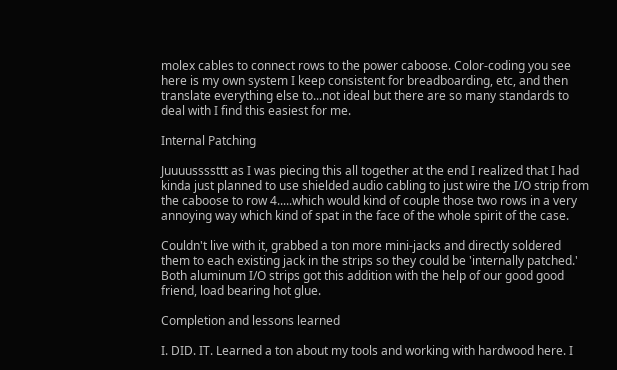molex cables to connect rows to the power caboose. Color-coding you see here is my own system I keep consistent for breadboarding, etc, and then translate everything else to...not ideal but there are so many standards to deal with I find this easiest for me.

Internal Patching

Juuuussssttt as I was piecing this all together at the end I realized that I had kinda just planned to use shielded audio cabling to just wire the I/O strip from the caboose to row 4.....which would kind of couple those two rows in a very annoying way which kind of spat in the face of the whole spirit of the case.

Couldn't live with it, grabbed a ton more mini-jacks and directly soldered them to each existing jack in the strips so they could be 'internally patched.' Both aluminum I/O strips got this addition with the help of our good good friend, load bearing hot glue.

Completion and lessons learned

I. DID. IT. Learned a ton about my tools and working with hardwood here. I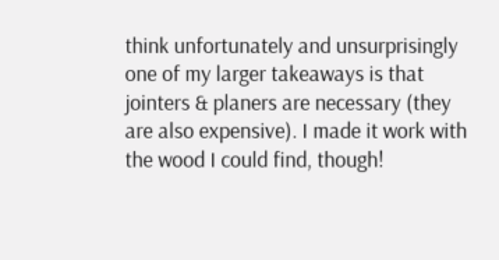think unfortunately and unsurprisingly one of my larger takeaways is that jointers & planers are necessary (they are also expensive). I made it work with the wood I could find, though!